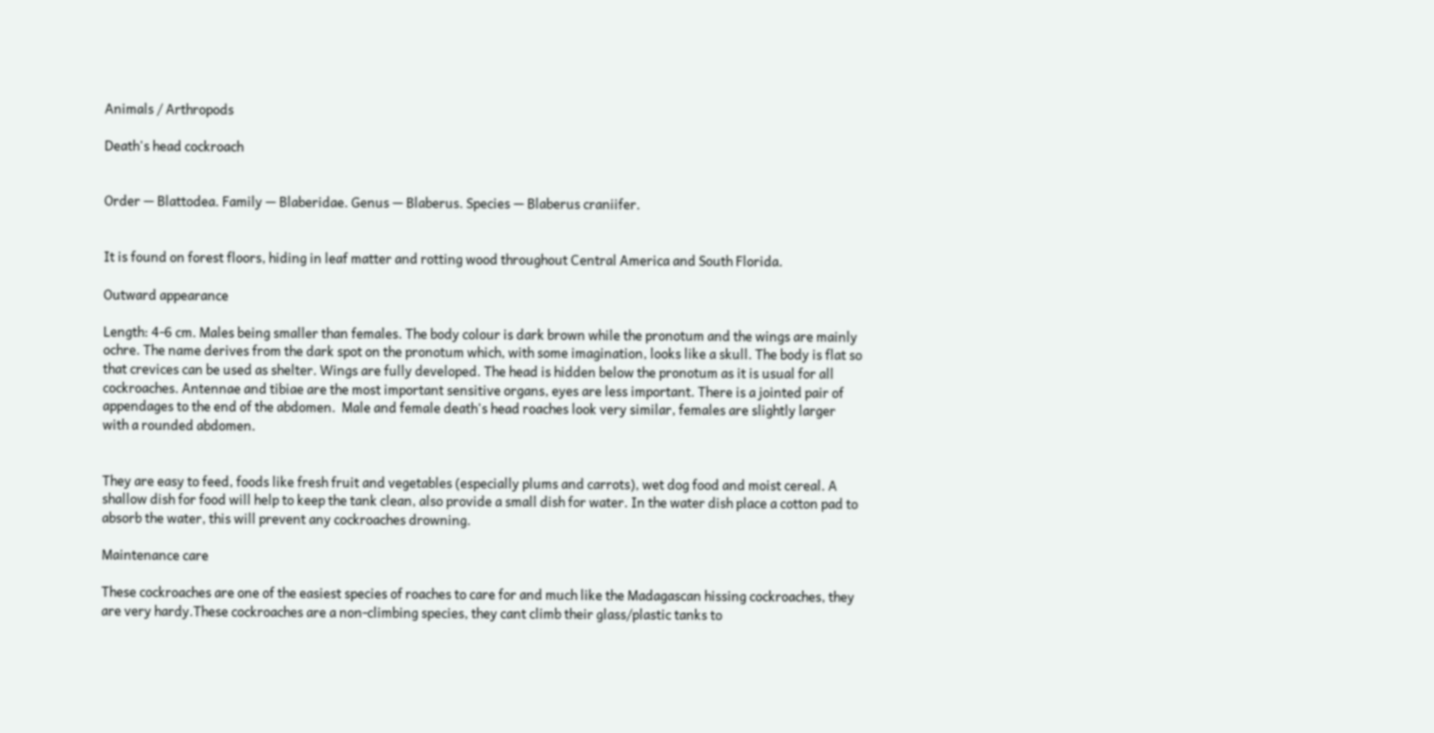Animals / Arthropods

Death's head cockroach


Order — Blattodea. Family — Blaberidae. Genus — Blaberus. Species — Blaberus craniifer.


It is found on forest floors, hiding in leaf matter and rotting wood throughout Central America and South Florida.

Outward appearance

Length: 4-6 cm. Males being smaller than females. The body colour is dark brown while the pronotum and the wings are mainly ochre. The name derives from the dark spot on the pronotum which, with some imagination, looks like a skull. The body is flat so that crevices can be used as shelter. Wings are fully developed. The head is hidden below the pronotum as it is usual for all cockroaches. Antennae and tibiae are the most important sensitive organs, eyes are less important. There is a jointed pair of appendages to the end of the abdomen.  Male and female death's head roaches look very similar, females are slightly larger with a rounded abdomen.


They are easy to feed, foods like fresh fruit and vegetables (especially plums and carrots), wet dog food and moist cereal. A shallow dish for food will help to keep the tank clean, also provide a small dish for water. In the water dish place a cotton pad to absorb the water, this will prevent any cockroaches drowning.

Maintenance care

These cockroaches are one of the easiest species of roaches to care for and much like the Madagascan hissing cockroaches, they are very hardy.These cockroaches are a non-climbing species, they cant climb their glass/plastic tanks to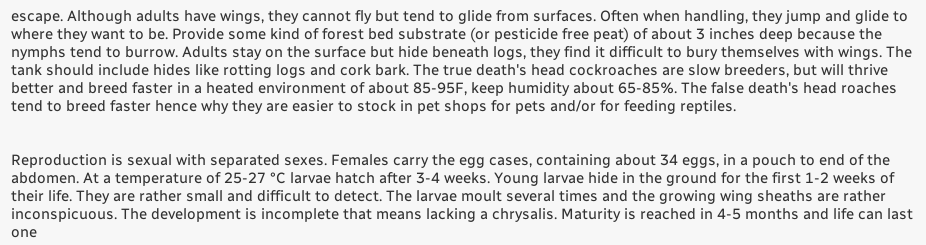escape. Although adults have wings, they cannot fly but tend to glide from surfaces. Often when handling, they jump and glide to where they want to be. Provide some kind of forest bed substrate (or pesticide free peat) of about 3 inches deep because the nymphs tend to burrow. Adults stay on the surface but hide beneath logs, they find it difficult to bury themselves with wings. The tank should include hides like rotting logs and cork bark. The true death's head cockroaches are slow breeders, but will thrive better and breed faster in a heated environment of about 85-95F, keep humidity about 65-85%. The false death's head roaches tend to breed faster hence why they are easier to stock in pet shops for pets and/or for feeding reptiles.


Reproduction is sexual with separated sexes. Females carry the egg cases, containing about 34 eggs, in a pouch to end of the abdomen. At a temperature of 25-27 °C larvae hatch after 3-4 weeks. Young larvae hide in the ground for the first 1-2 weeks of their life. They are rather small and difficult to detect. The larvae moult several times and the growing wing sheaths are rather inconspicuous. The development is incomplete that means lacking a chrysalis. Maturity is reached in 4-5 months and life can last one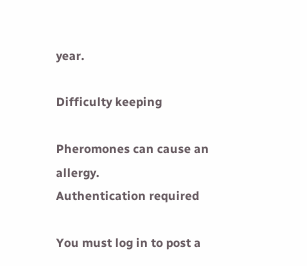year.

Difficulty keeping

Pheromones can cause an allergy.
Authentication required

You must log in to post a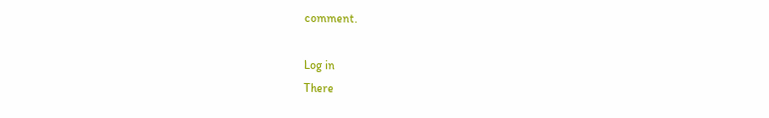comment.

Log in
There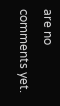are no comments yet.